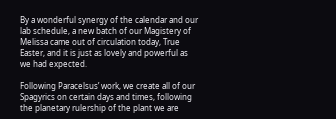By a wonderful synergy of the calendar and our lab schedule, a new batch of our Magistery of Melissa came out of circulation today, True Easter, and it is just as lovely and powerful as we had expected.

Following Paracelsus’ work, we create all of our Spagyrics on certain days and times, following the planetary rulership of the plant we are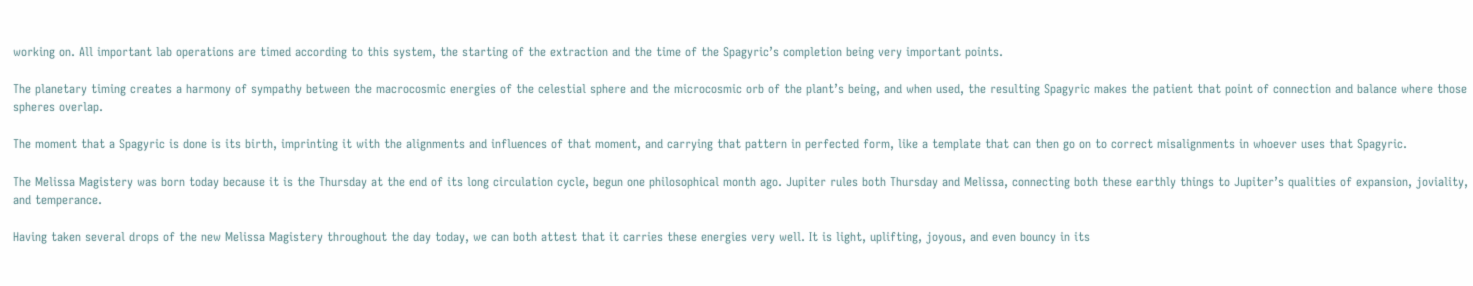working on. All important lab operations are timed according to this system, the starting of the extraction and the time of the Spagyric’s completion being very important points.

The planetary timing creates a harmony of sympathy between the macrocosmic energies of the celestial sphere and the microcosmic orb of the plant’s being, and when used, the resulting Spagyric makes the patient that point of connection and balance where those spheres overlap.

The moment that a Spagyric is done is its birth, imprinting it with the alignments and influences of that moment, and carrying that pattern in perfected form, like a template that can then go on to correct misalignments in whoever uses that Spagyric.

The Melissa Magistery was born today because it is the Thursday at the end of its long circulation cycle, begun one philosophical month ago. Jupiter rules both Thursday and Melissa, connecting both these earthly things to Jupiter’s qualities of expansion, joviality, and temperance.

Having taken several drops of the new Melissa Magistery throughout the day today, we can both attest that it carries these energies very well. It is light, uplifting, joyous, and even bouncy in its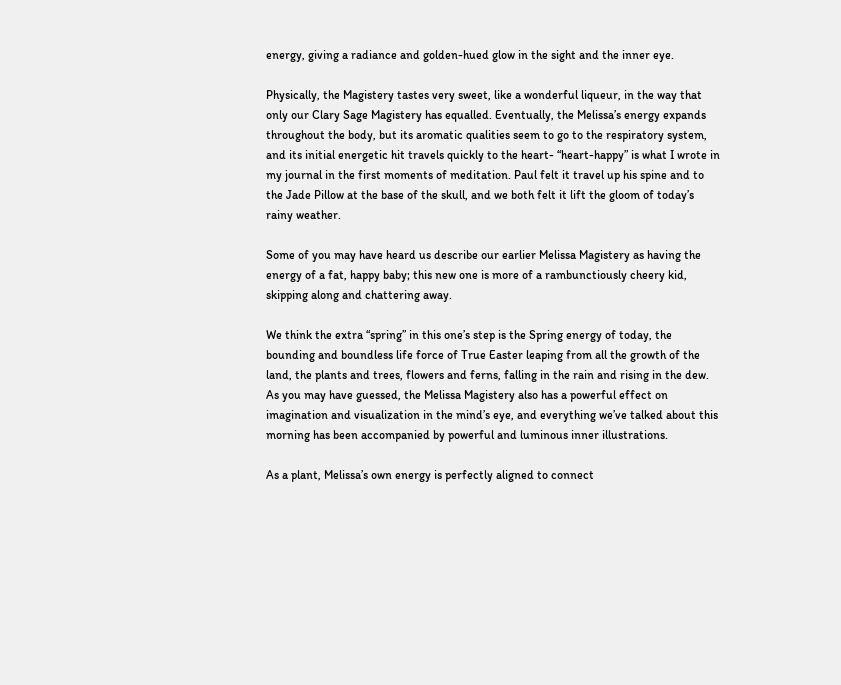energy, giving a radiance and golden-hued glow in the sight and the inner eye.

Physically, the Magistery tastes very sweet, like a wonderful liqueur, in the way that only our Clary Sage Magistery has equalled. Eventually, the Melissa’s energy expands throughout the body, but its aromatic qualities seem to go to the respiratory system, and its initial energetic hit travels quickly to the heart- “heart-happy” is what I wrote in my journal in the first moments of meditation. Paul felt it travel up his spine and to the Jade Pillow at the base of the skull, and we both felt it lift the gloom of today’s rainy weather.

Some of you may have heard us describe our earlier Melissa Magistery as having the energy of a fat, happy baby; this new one is more of a rambunctiously cheery kid, skipping along and chattering away.

We think the extra “spring” in this one’s step is the Spring energy of today, the bounding and boundless life force of True Easter leaping from all the growth of the land, the plants and trees, flowers and ferns, falling in the rain and rising in the dew. As you may have guessed, the Melissa Magistery also has a powerful effect on imagination and visualization in the mind’s eye, and everything we’ve talked about this morning has been accompanied by powerful and luminous inner illustrations.

As a plant, Melissa’s own energy is perfectly aligned to connect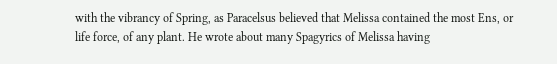with the vibrancy of Spring, as Paracelsus believed that Melissa contained the most Ens, or life force, of any plant. He wrote about many Spagyrics of Melissa having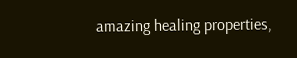amazing healing properties,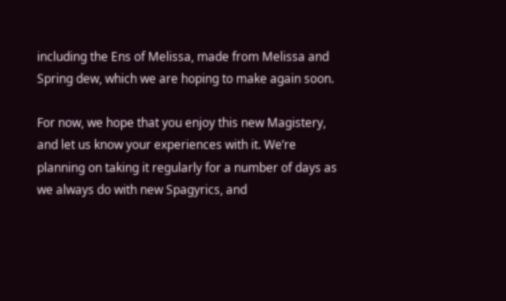including the Ens of Melissa, made from Melissa and Spring dew, which we are hoping to make again soon.

For now, we hope that you enjoy this new Magistery, and let us know your experiences with it. We’re planning on taking it regularly for a number of days as we always do with new Spagyrics, and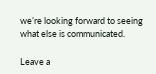we’re looking forward to seeing what else is communicated.

Leave a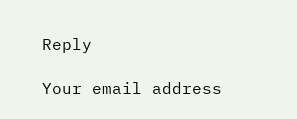Reply

Your email address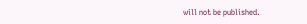will not be published.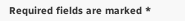Required fields are marked *